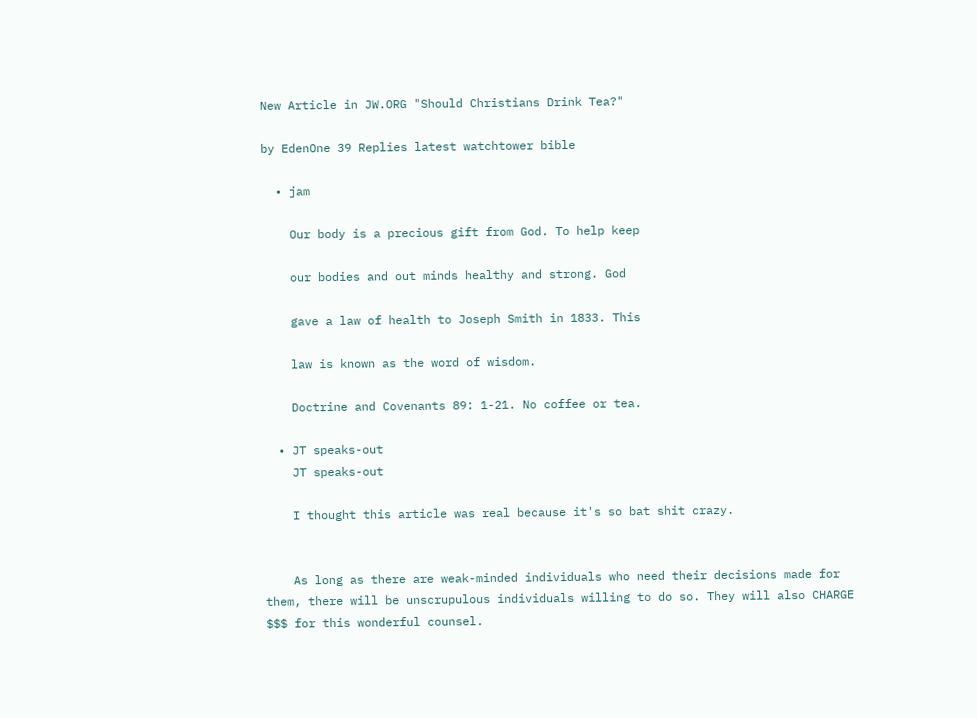New Article in JW.ORG "Should Christians Drink Tea?"

by EdenOne 39 Replies latest watchtower bible

  • jam

    Our body is a precious gift from God. To help keep

    our bodies and out minds healthy and strong. God

    gave a law of health to Joseph Smith in 1833. This

    law is known as the word of wisdom.

    Doctrine and Covenants 89: 1-21. No coffee or tea.

  • JT speaks-out
    JT speaks-out

    I thought this article was real because it's so bat shit crazy.


    As long as there are weak-minded individuals who need their decisions made for them, there will be unscrupulous individuals willing to do so. They will also CHARGE $$$ for this wonderful counsel.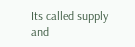Its called supply and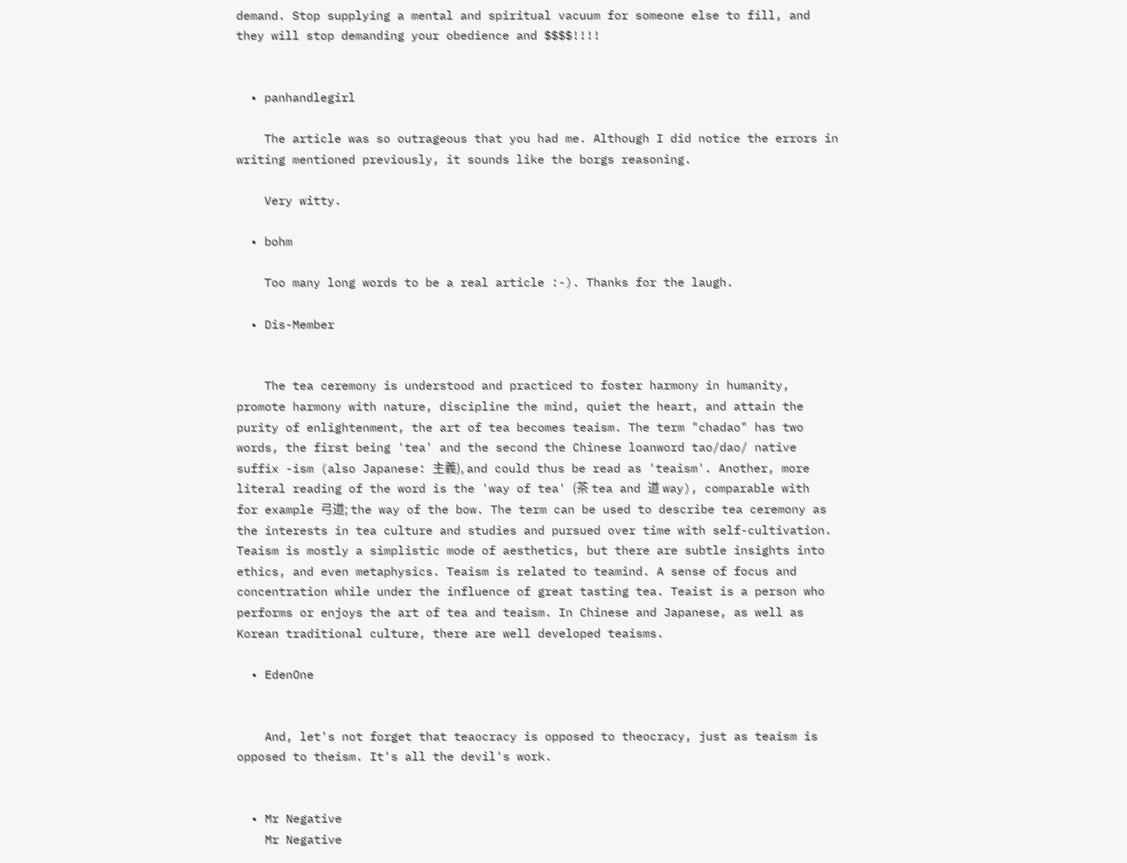demand. Stop supplying a mental and spiritual vacuum for someone else to fill, and they will stop demanding your obedience and $$$$!!!!


  • panhandlegirl

    The article was so outrageous that you had me. Although I did notice the errors in writing mentioned previously, it sounds like the borgs reasoning.

    Very witty.

  • bohm

    Too many long words to be a real article :-). Thanks for the laugh.

  • Dis-Member


    The tea ceremony is understood and practiced to foster harmony in humanity, promote harmony with nature, discipline the mind, quiet the heart, and attain the purity of enlightenment, the art of tea becomes teaism. The term "chadao" has two words, the first being 'tea' and the second the Chinese loanword tao/dao/ native suffix -ism (also Japanese: 主義), and could thus be read as 'teaism'. Another, more literal reading of the word is the 'way of tea' (茶 tea and 道 way), comparable with for example 弓道; the way of the bow. The term can be used to describe tea ceremony as the interests in tea culture and studies and pursued over time with self-cultivation. Teaism is mostly a simplistic mode of aesthetics, but there are subtle insights into ethics, and even metaphysics. Teaism is related to teamind. A sense of focus and concentration while under the influence of great tasting tea. Teaist is a person who performs or enjoys the art of tea and teaism. In Chinese and Japanese, as well as Korean traditional culture, there are well developed teaisms.

  • EdenOne


    And, let's not forget that teaocracy is opposed to theocracy, just as teaism is opposed to theism. It's all the devil's work.


  • Mr Negative
    Mr Negative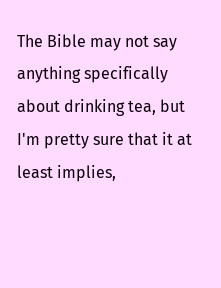The Bible may not say anything specifically about drinking tea, but I'm pretty sure that it at least implies,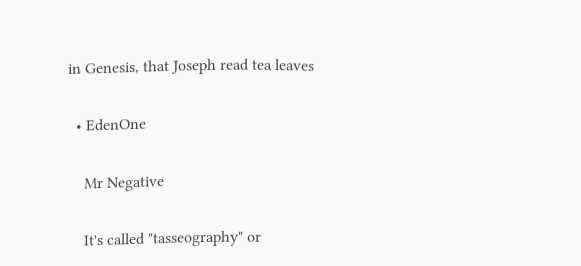in Genesis, that Joseph read tea leaves

  • EdenOne

    Mr Negative

    It's called "tasseography" or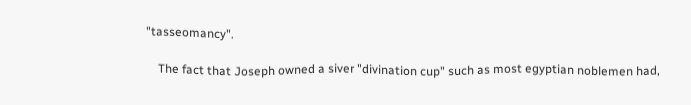"tasseomancy".

    The fact that Joseph owned a siver "divination cup" such as most egyptian noblemen had,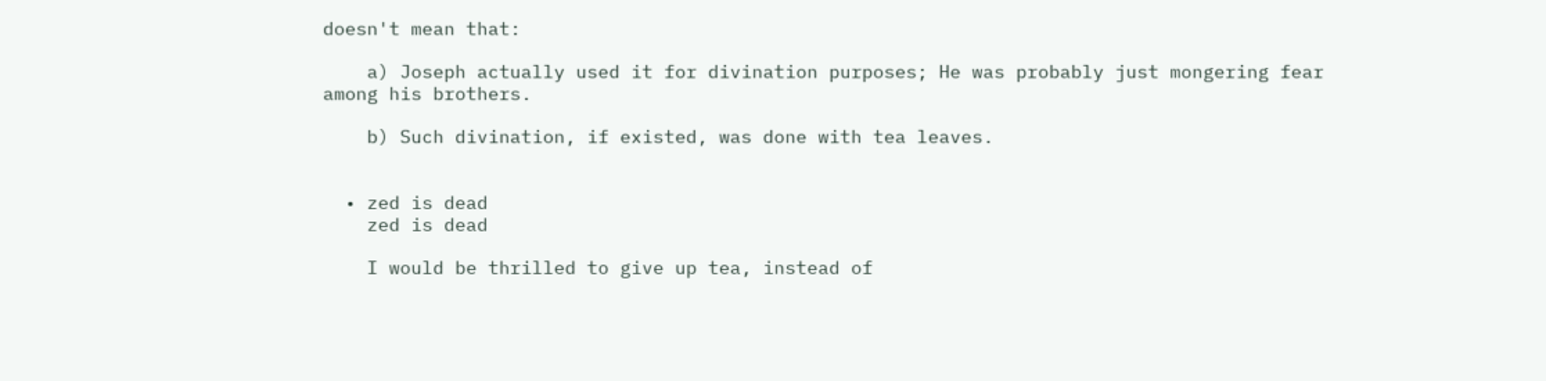doesn't mean that:

    a) Joseph actually used it for divination purposes; He was probably just mongering fear among his brothers.

    b) Such divination, if existed, was done with tea leaves.


  • zed is dead
    zed is dead

    I would be thrilled to give up tea, instead of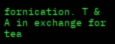fornication. T & A in exchange for tea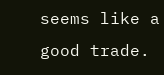seems like a good trade.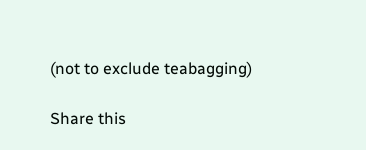(not to exclude teabagging)

Share this